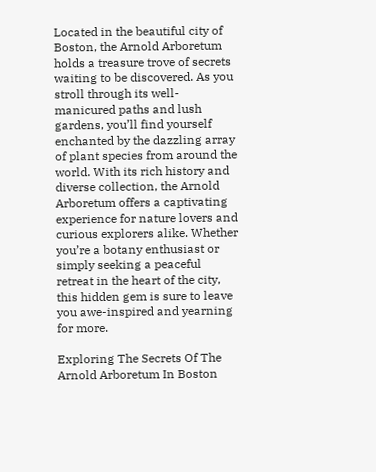Located in the beautiful city of Boston, the Arnold Arboretum holds a treasure trove of secrets waiting to be discovered. As you stroll through its well-manicured paths and lush gardens, you’ll find yourself enchanted by the dazzling array of plant species from around the world. With its rich history and diverse collection, the Arnold Arboretum offers a captivating experience for nature lovers and curious explorers alike. Whether you’re a botany enthusiast or simply seeking a peaceful retreat in the heart of the city, this hidden gem is sure to leave you awe-inspired and yearning for more.

Exploring The Secrets Of The Arnold Arboretum In Boston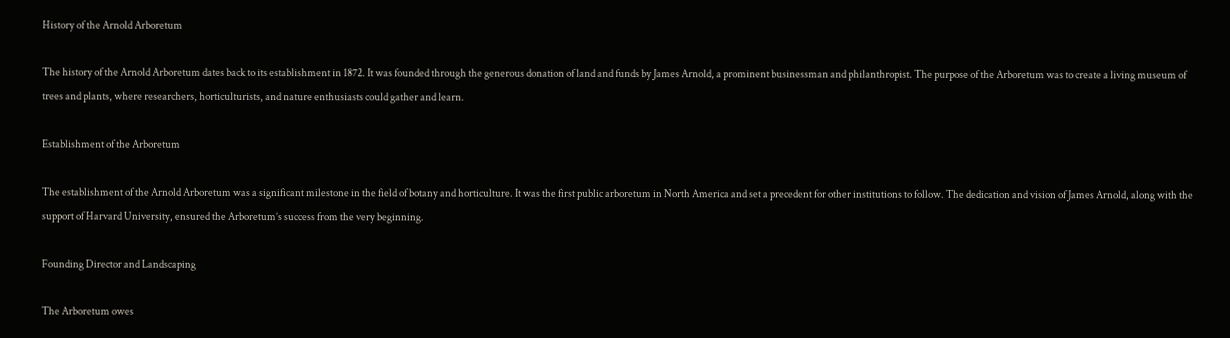History of the Arnold Arboretum

The history of the Arnold Arboretum dates back to its establishment in 1872. It was founded through the generous donation of land and funds by James Arnold, a prominent businessman and philanthropist. The purpose of the Arboretum was to create a living museum of trees and plants, where researchers, horticulturists, and nature enthusiasts could gather and learn.

Establishment of the Arboretum

The establishment of the Arnold Arboretum was a significant milestone in the field of botany and horticulture. It was the first public arboretum in North America and set a precedent for other institutions to follow. The dedication and vision of James Arnold, along with the support of Harvard University, ensured the Arboretum’s success from the very beginning.

Founding Director and Landscaping

The Arboretum owes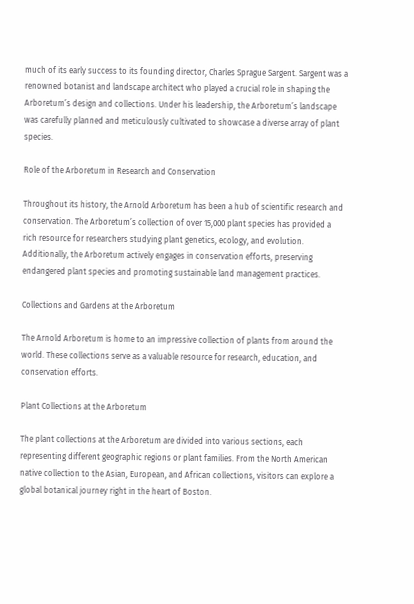much of its early success to its founding director, Charles Sprague Sargent. Sargent was a renowned botanist and landscape architect who played a crucial role in shaping the Arboretum’s design and collections. Under his leadership, the Arboretum’s landscape was carefully planned and meticulously cultivated to showcase a diverse array of plant species.

Role of the Arboretum in Research and Conservation

Throughout its history, the Arnold Arboretum has been a hub of scientific research and conservation. The Arboretum’s collection of over 15,000 plant species has provided a rich resource for researchers studying plant genetics, ecology, and evolution. Additionally, the Arboretum actively engages in conservation efforts, preserving endangered plant species and promoting sustainable land management practices.

Collections and Gardens at the Arboretum

The Arnold Arboretum is home to an impressive collection of plants from around the world. These collections serve as a valuable resource for research, education, and conservation efforts.

Plant Collections at the Arboretum

The plant collections at the Arboretum are divided into various sections, each representing different geographic regions or plant families. From the North American native collection to the Asian, European, and African collections, visitors can explore a global botanical journey right in the heart of Boston.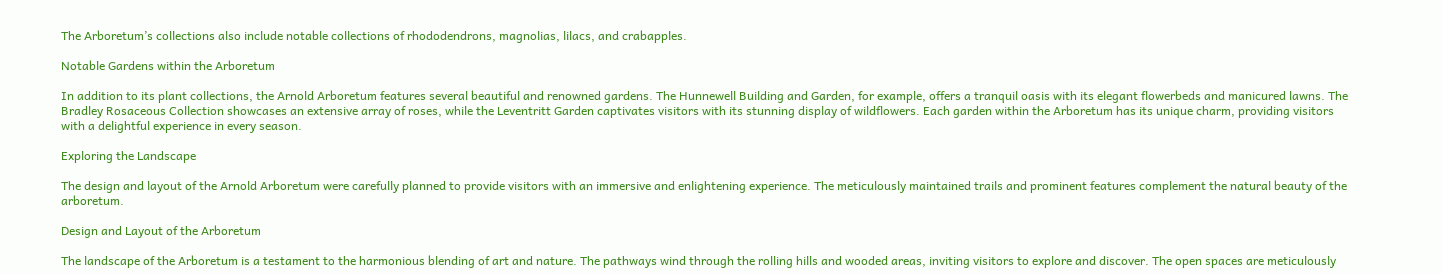The Arboretum’s collections also include notable collections of rhododendrons, magnolias, lilacs, and crabapples.

Notable Gardens within the Arboretum

In addition to its plant collections, the Arnold Arboretum features several beautiful and renowned gardens. The Hunnewell Building and Garden, for example, offers a tranquil oasis with its elegant flowerbeds and manicured lawns. The Bradley Rosaceous Collection showcases an extensive array of roses, while the Leventritt Garden captivates visitors with its stunning display of wildflowers. Each garden within the Arboretum has its unique charm, providing visitors with a delightful experience in every season.

Exploring the Landscape

The design and layout of the Arnold Arboretum were carefully planned to provide visitors with an immersive and enlightening experience. The meticulously maintained trails and prominent features complement the natural beauty of the arboretum.

Design and Layout of the Arboretum

The landscape of the Arboretum is a testament to the harmonious blending of art and nature. The pathways wind through the rolling hills and wooded areas, inviting visitors to explore and discover. The open spaces are meticulously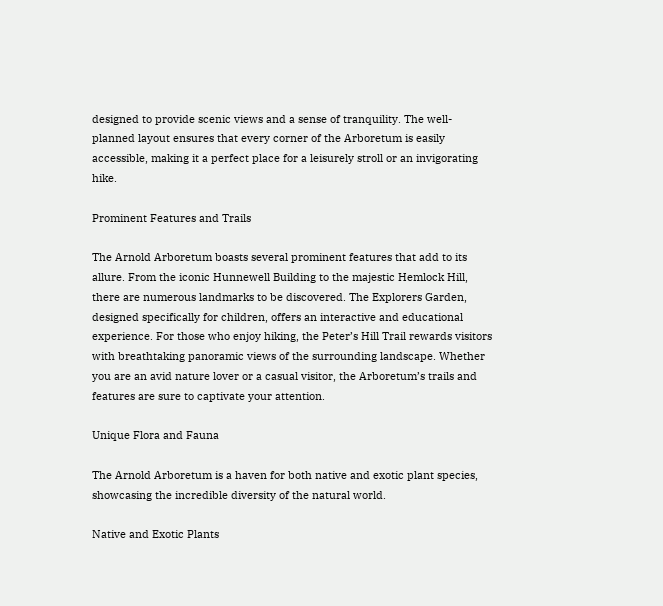designed to provide scenic views and a sense of tranquility. The well-planned layout ensures that every corner of the Arboretum is easily accessible, making it a perfect place for a leisurely stroll or an invigorating hike.

Prominent Features and Trails

The Arnold Arboretum boasts several prominent features that add to its allure. From the iconic Hunnewell Building to the majestic Hemlock Hill, there are numerous landmarks to be discovered. The Explorers Garden, designed specifically for children, offers an interactive and educational experience. For those who enjoy hiking, the Peter’s Hill Trail rewards visitors with breathtaking panoramic views of the surrounding landscape. Whether you are an avid nature lover or a casual visitor, the Arboretum’s trails and features are sure to captivate your attention.

Unique Flora and Fauna

The Arnold Arboretum is a haven for both native and exotic plant species, showcasing the incredible diversity of the natural world.

Native and Exotic Plants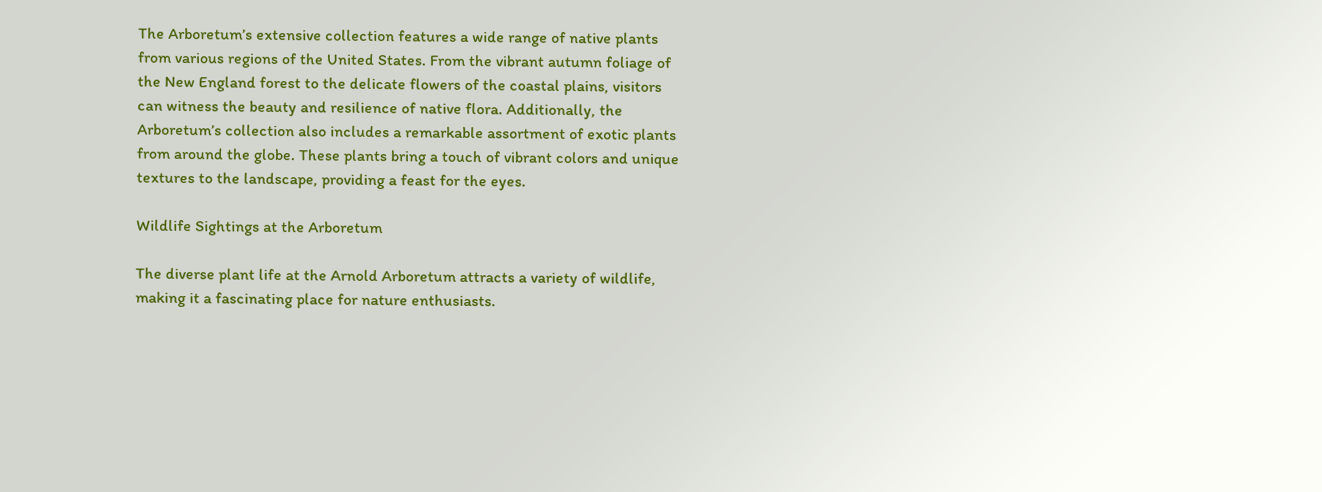The Arboretum’s extensive collection features a wide range of native plants from various regions of the United States. From the vibrant autumn foliage of the New England forest to the delicate flowers of the coastal plains, visitors can witness the beauty and resilience of native flora. Additionally, the Arboretum’s collection also includes a remarkable assortment of exotic plants from around the globe. These plants bring a touch of vibrant colors and unique textures to the landscape, providing a feast for the eyes.

Wildlife Sightings at the Arboretum

The diverse plant life at the Arnold Arboretum attracts a variety of wildlife, making it a fascinating place for nature enthusiasts.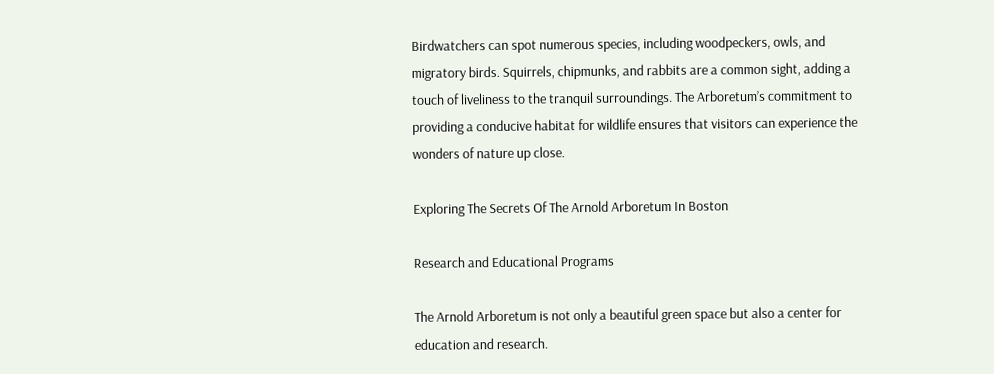Birdwatchers can spot numerous species, including woodpeckers, owls, and migratory birds. Squirrels, chipmunks, and rabbits are a common sight, adding a touch of liveliness to the tranquil surroundings. The Arboretum’s commitment to providing a conducive habitat for wildlife ensures that visitors can experience the wonders of nature up close.

Exploring The Secrets Of The Arnold Arboretum In Boston

Research and Educational Programs

The Arnold Arboretum is not only a beautiful green space but also a center for education and research.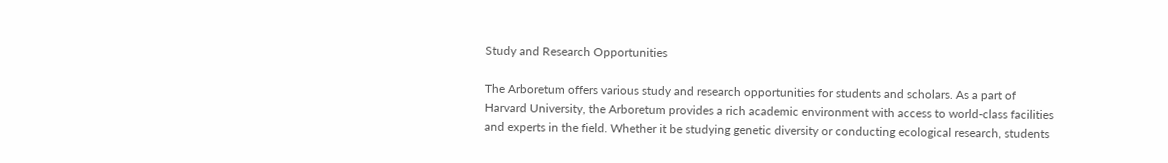Study and Research Opportunities

The Arboretum offers various study and research opportunities for students and scholars. As a part of Harvard University, the Arboretum provides a rich academic environment with access to world-class facilities and experts in the field. Whether it be studying genetic diversity or conducting ecological research, students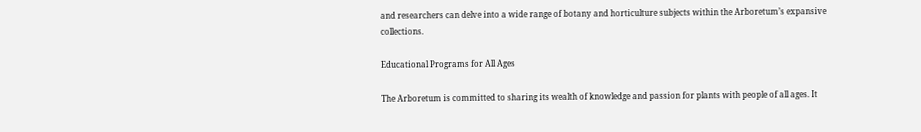and researchers can delve into a wide range of botany and horticulture subjects within the Arboretum’s expansive collections.

Educational Programs for All Ages

The Arboretum is committed to sharing its wealth of knowledge and passion for plants with people of all ages. It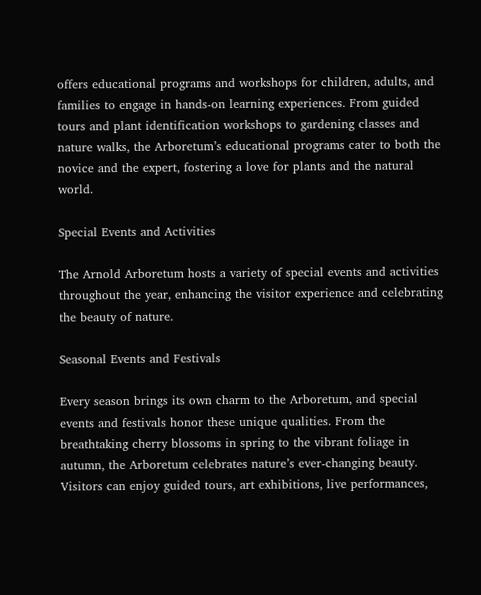offers educational programs and workshops for children, adults, and families to engage in hands-on learning experiences. From guided tours and plant identification workshops to gardening classes and nature walks, the Arboretum’s educational programs cater to both the novice and the expert, fostering a love for plants and the natural world.

Special Events and Activities

The Arnold Arboretum hosts a variety of special events and activities throughout the year, enhancing the visitor experience and celebrating the beauty of nature.

Seasonal Events and Festivals

Every season brings its own charm to the Arboretum, and special events and festivals honor these unique qualities. From the breathtaking cherry blossoms in spring to the vibrant foliage in autumn, the Arboretum celebrates nature’s ever-changing beauty. Visitors can enjoy guided tours, art exhibitions, live performances,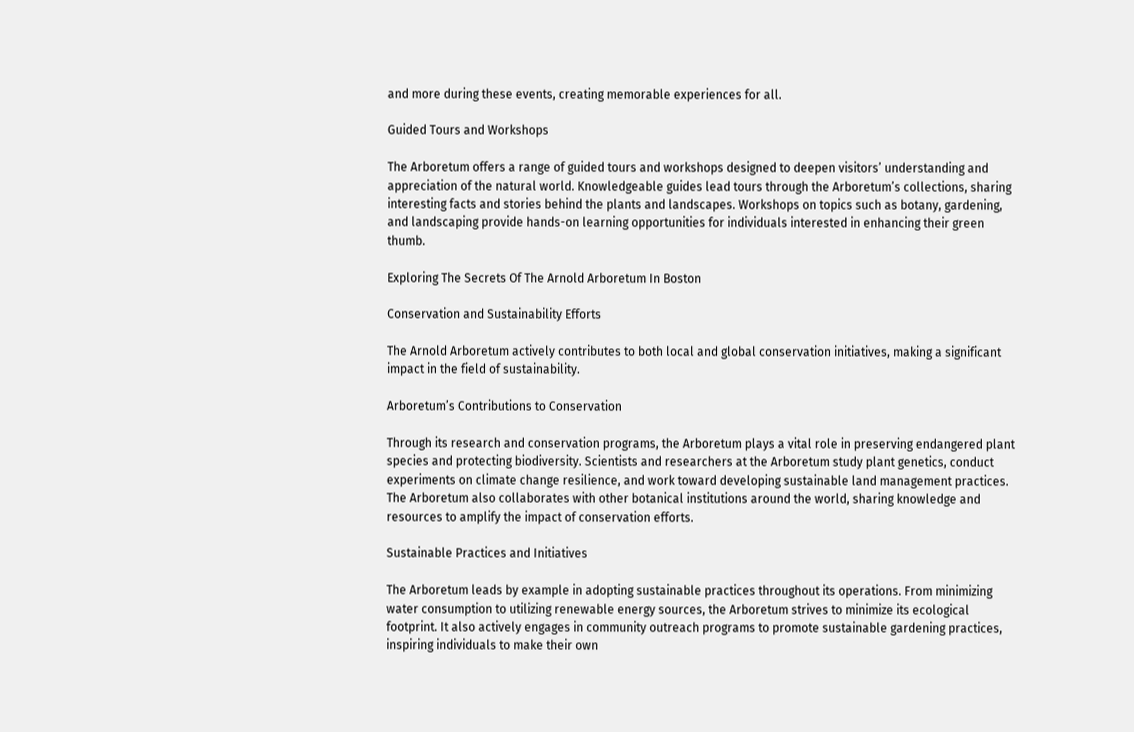and more during these events, creating memorable experiences for all.

Guided Tours and Workshops

The Arboretum offers a range of guided tours and workshops designed to deepen visitors’ understanding and appreciation of the natural world. Knowledgeable guides lead tours through the Arboretum’s collections, sharing interesting facts and stories behind the plants and landscapes. Workshops on topics such as botany, gardening, and landscaping provide hands-on learning opportunities for individuals interested in enhancing their green thumb.

Exploring The Secrets Of The Arnold Arboretum In Boston

Conservation and Sustainability Efforts

The Arnold Arboretum actively contributes to both local and global conservation initiatives, making a significant impact in the field of sustainability.

Arboretum’s Contributions to Conservation

Through its research and conservation programs, the Arboretum plays a vital role in preserving endangered plant species and protecting biodiversity. Scientists and researchers at the Arboretum study plant genetics, conduct experiments on climate change resilience, and work toward developing sustainable land management practices. The Arboretum also collaborates with other botanical institutions around the world, sharing knowledge and resources to amplify the impact of conservation efforts.

Sustainable Practices and Initiatives

The Arboretum leads by example in adopting sustainable practices throughout its operations. From minimizing water consumption to utilizing renewable energy sources, the Arboretum strives to minimize its ecological footprint. It also actively engages in community outreach programs to promote sustainable gardening practices, inspiring individuals to make their own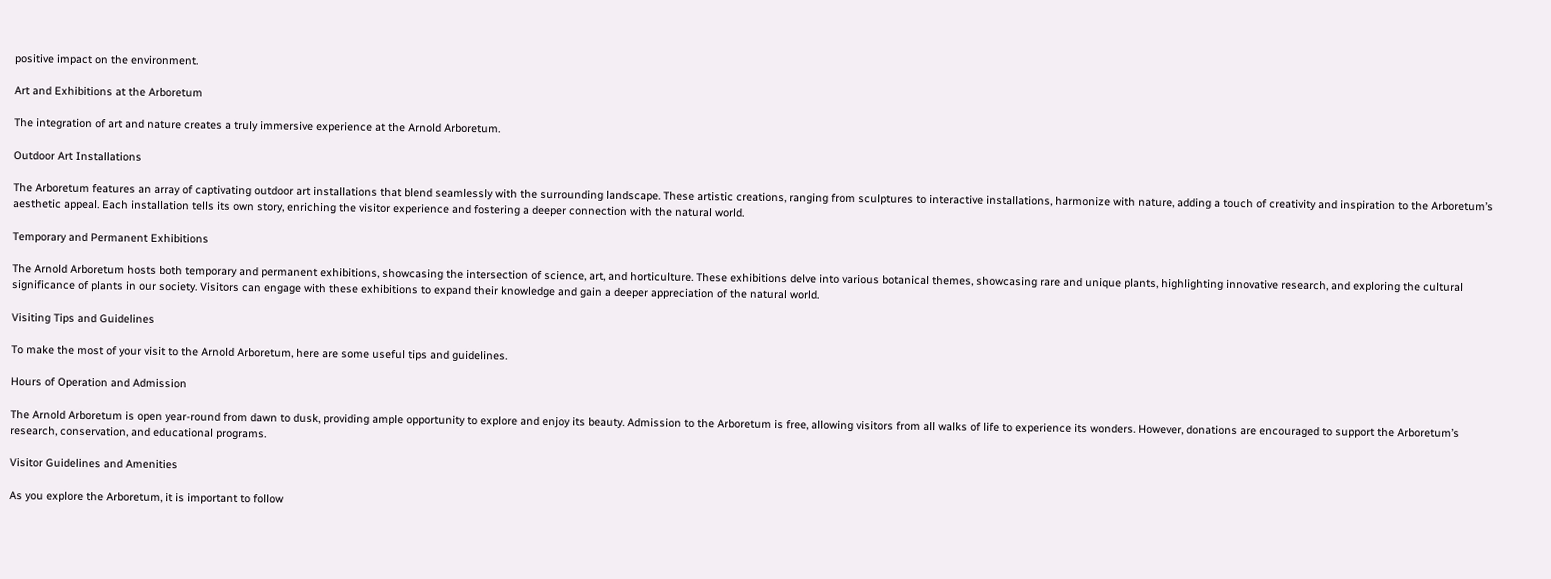positive impact on the environment.

Art and Exhibitions at the Arboretum

The integration of art and nature creates a truly immersive experience at the Arnold Arboretum.

Outdoor Art Installations

The Arboretum features an array of captivating outdoor art installations that blend seamlessly with the surrounding landscape. These artistic creations, ranging from sculptures to interactive installations, harmonize with nature, adding a touch of creativity and inspiration to the Arboretum’s aesthetic appeal. Each installation tells its own story, enriching the visitor experience and fostering a deeper connection with the natural world.

Temporary and Permanent Exhibitions

The Arnold Arboretum hosts both temporary and permanent exhibitions, showcasing the intersection of science, art, and horticulture. These exhibitions delve into various botanical themes, showcasing rare and unique plants, highlighting innovative research, and exploring the cultural significance of plants in our society. Visitors can engage with these exhibitions to expand their knowledge and gain a deeper appreciation of the natural world.

Visiting Tips and Guidelines

To make the most of your visit to the Arnold Arboretum, here are some useful tips and guidelines.

Hours of Operation and Admission

The Arnold Arboretum is open year-round from dawn to dusk, providing ample opportunity to explore and enjoy its beauty. Admission to the Arboretum is free, allowing visitors from all walks of life to experience its wonders. However, donations are encouraged to support the Arboretum’s research, conservation, and educational programs.

Visitor Guidelines and Amenities

As you explore the Arboretum, it is important to follow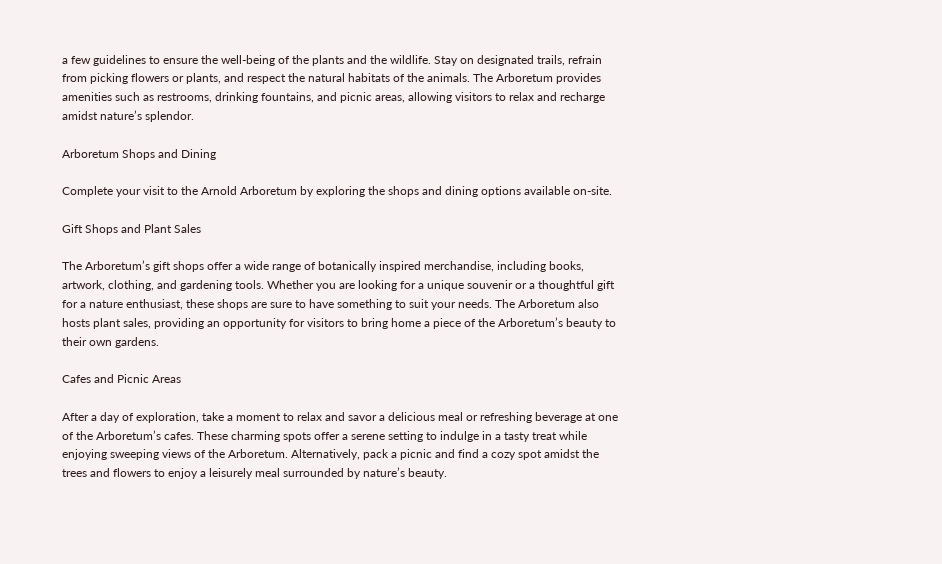a few guidelines to ensure the well-being of the plants and the wildlife. Stay on designated trails, refrain from picking flowers or plants, and respect the natural habitats of the animals. The Arboretum provides amenities such as restrooms, drinking fountains, and picnic areas, allowing visitors to relax and recharge amidst nature’s splendor.

Arboretum Shops and Dining

Complete your visit to the Arnold Arboretum by exploring the shops and dining options available on-site.

Gift Shops and Plant Sales

The Arboretum’s gift shops offer a wide range of botanically inspired merchandise, including books, artwork, clothing, and gardening tools. Whether you are looking for a unique souvenir or a thoughtful gift for a nature enthusiast, these shops are sure to have something to suit your needs. The Arboretum also hosts plant sales, providing an opportunity for visitors to bring home a piece of the Arboretum’s beauty to their own gardens.

Cafes and Picnic Areas

After a day of exploration, take a moment to relax and savor a delicious meal or refreshing beverage at one of the Arboretum’s cafes. These charming spots offer a serene setting to indulge in a tasty treat while enjoying sweeping views of the Arboretum. Alternatively, pack a picnic and find a cozy spot amidst the trees and flowers to enjoy a leisurely meal surrounded by nature’s beauty.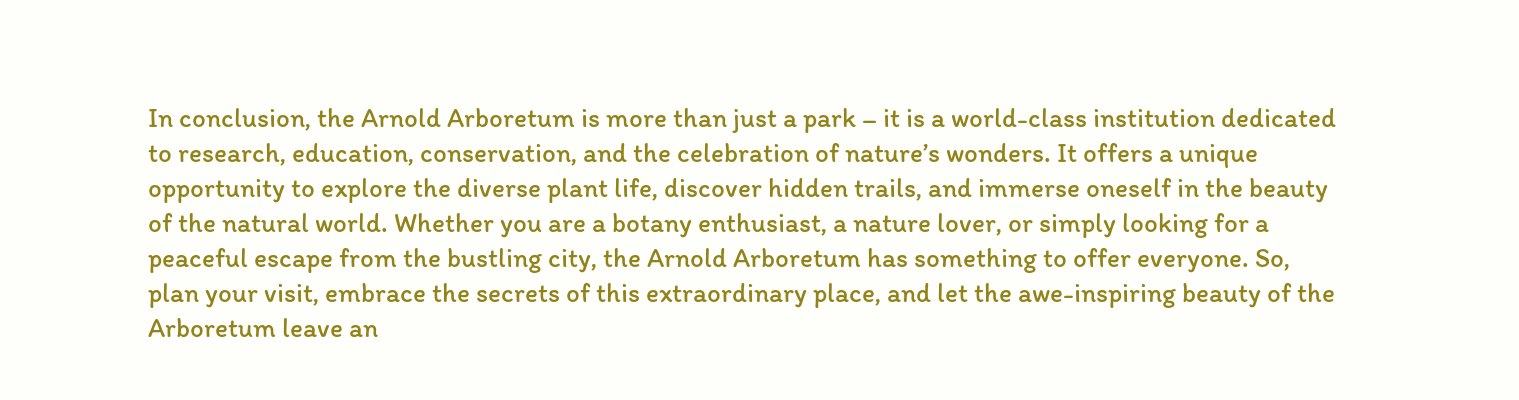In conclusion, the Arnold Arboretum is more than just a park – it is a world-class institution dedicated to research, education, conservation, and the celebration of nature’s wonders. It offers a unique opportunity to explore the diverse plant life, discover hidden trails, and immerse oneself in the beauty of the natural world. Whether you are a botany enthusiast, a nature lover, or simply looking for a peaceful escape from the bustling city, the Arnold Arboretum has something to offer everyone. So, plan your visit, embrace the secrets of this extraordinary place, and let the awe-inspiring beauty of the Arboretum leave an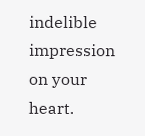indelible impression on your heart.